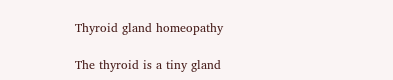Thyroid gland homeopathy

The thyroid is a tiny gland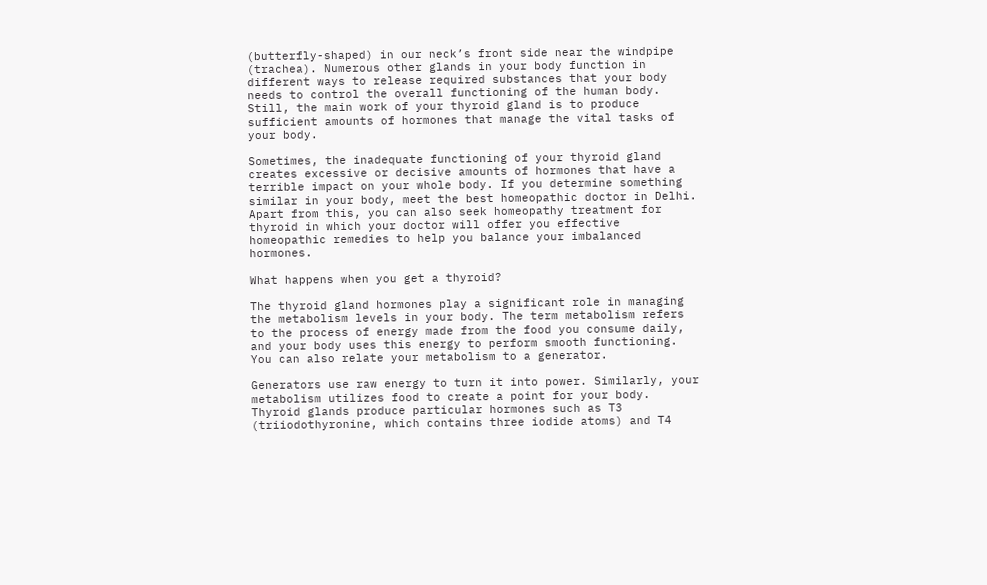(butterfly-shaped) in our neck’s front side near the windpipe (trachea). Numerous other glands in your body function in different ways to release required substances that your body needs to control the overall functioning of the human body. Still, the main work of your thyroid gland is to produce sufficient amounts of hormones that manage the vital tasks of your body.

Sometimes, the inadequate functioning of your thyroid gland creates excessive or decisive amounts of hormones that have a terrible impact on your whole body. If you determine something similar in your body, meet the best homeopathic doctor in Delhi. Apart from this, you can also seek homeopathy treatment for thyroid in which your doctor will offer you effective homeopathic remedies to help you balance your imbalanced hormones.

What happens when you get a thyroid?

The thyroid gland hormones play a significant role in managing the metabolism levels in your body. The term metabolism refers to the process of energy made from the food you consume daily, and your body uses this energy to perform smooth functioning. You can also relate your metabolism to a generator.

Generators use raw energy to turn it into power. Similarly, your metabolism utilizes food to create a point for your body. Thyroid glands produce particular hormones such as T3 (triiodothyronine, which contains three iodide atoms) and T4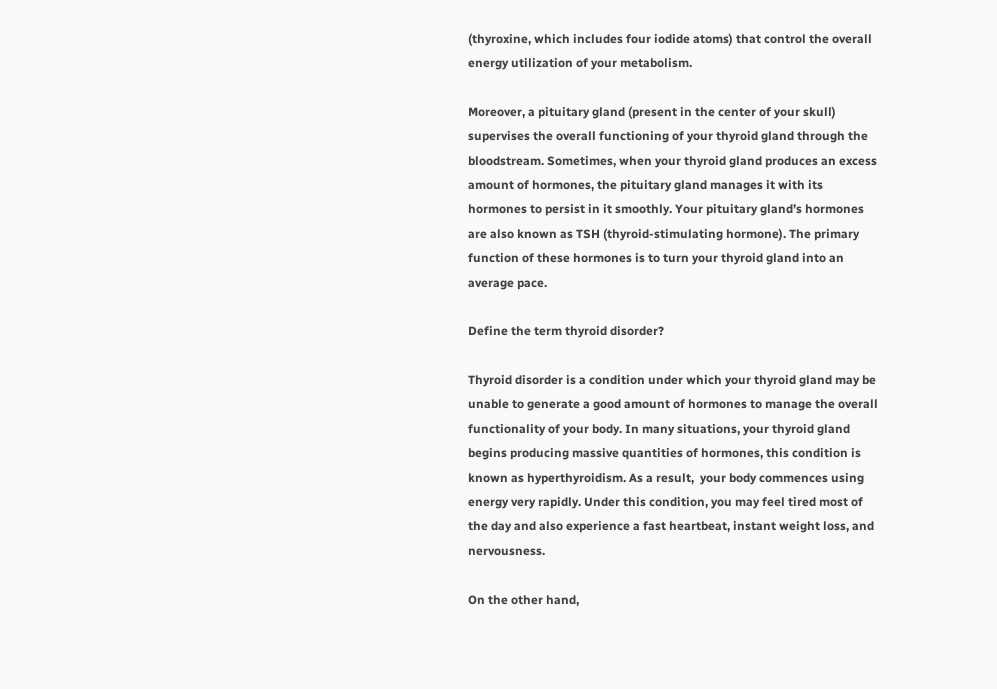(thyroxine, which includes four iodide atoms) that control the overall energy utilization of your metabolism.

Moreover, a pituitary gland (present in the center of your skull) supervises the overall functioning of your thyroid gland through the bloodstream. Sometimes, when your thyroid gland produces an excess amount of hormones, the pituitary gland manages it with its hormones to persist in it smoothly. Your pituitary gland’s hormones are also known as TSH (thyroid-stimulating hormone). The primary function of these hormones is to turn your thyroid gland into an average pace.

Define the term thyroid disorder?

Thyroid disorder is a condition under which your thyroid gland may be unable to generate a good amount of hormones to manage the overall functionality of your body. In many situations, your thyroid gland begins producing massive quantities of hormones, this condition is known as hyperthyroidism. As a result,  your body commences using energy very rapidly. Under this condition, you may feel tired most of the day and also experience a fast heartbeat, instant weight loss, and nervousness.

On the other hand,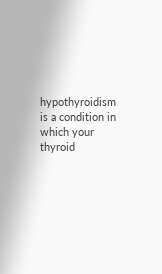hypothyroidism is a condition in which your thyroid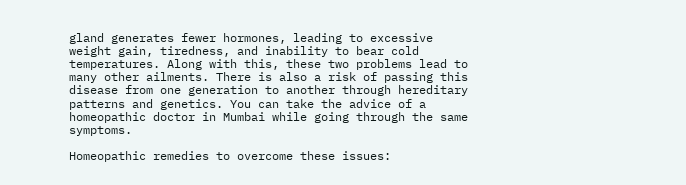gland generates fewer hormones, leading to excessive weight gain, tiredness, and inability to bear cold temperatures. Along with this, these two problems lead to many other ailments. There is also a risk of passing this disease from one generation to another through hereditary patterns and genetics. You can take the advice of a homeopathic doctor in Mumbai while going through the same symptoms.

Homeopathic remedies to overcome these issues: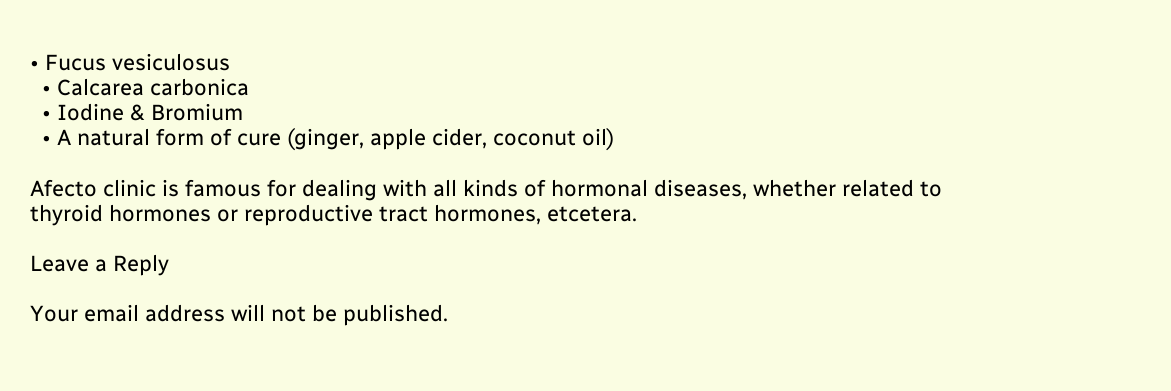• Fucus vesiculosus
  • Calcarea carbonica
  • Iodine & Bromium
  • A natural form of cure (ginger, apple cider, coconut oil)

Afecto clinic is famous for dealing with all kinds of hormonal diseases, whether related to thyroid hormones or reproductive tract hormones, etcetera.

Leave a Reply

Your email address will not be published.